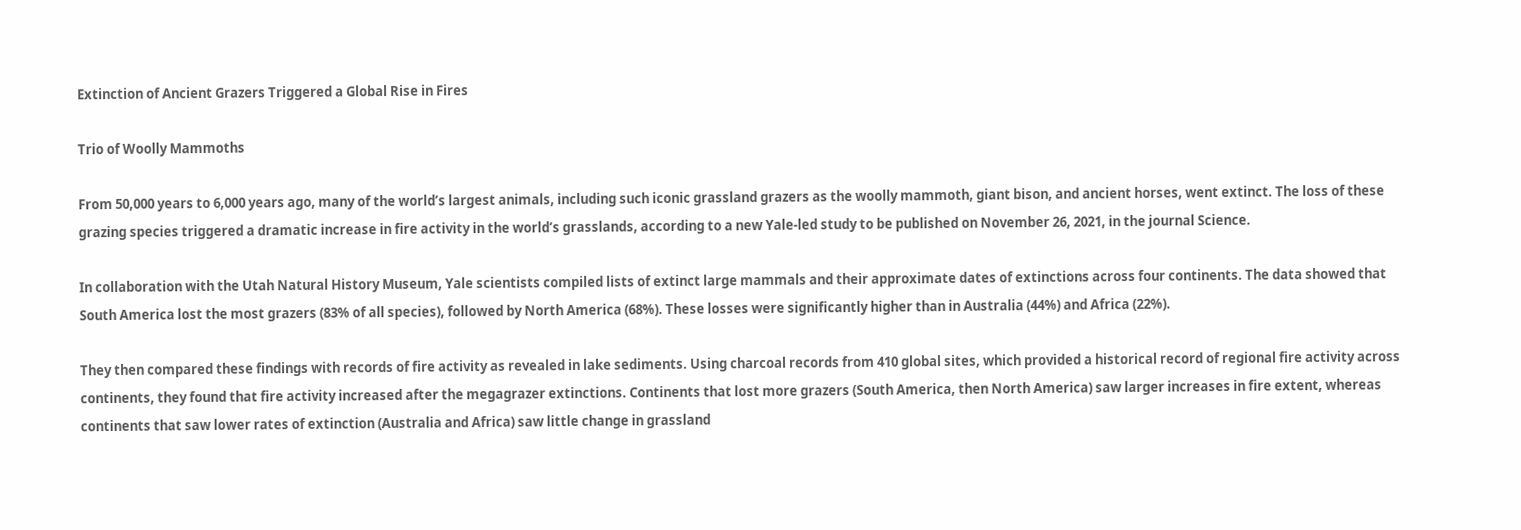Extinction of Ancient Grazers Triggered a Global Rise in Fires

Trio of Woolly Mammoths

From 50,000 years to 6,000 years ago, many of the world’s largest animals, including such iconic grassland grazers as the woolly mammoth, giant bison, and ancient horses, went extinct. The loss of these grazing species triggered a dramatic increase in fire activity in the world’s grasslands, according to a new Yale-led study to be published on November 26, 2021, in the journal Science.

In collaboration with the Utah Natural History Museum, Yale scientists compiled lists of extinct large mammals and their approximate dates of extinctions across four continents. The data showed that South America lost the most grazers (83% of all species), followed by North America (68%). These losses were significantly higher than in Australia (44%) and Africa (22%).

They then compared these findings with records of fire activity as revealed in lake sediments. Using charcoal records from 410 global sites, which provided a historical record of regional fire activity across continents, they found that fire activity increased after the megagrazer extinctions. Continents that lost more grazers (South America, then North America) saw larger increases in fire extent, whereas continents that saw lower rates of extinction (Australia and Africa) saw little change in grassland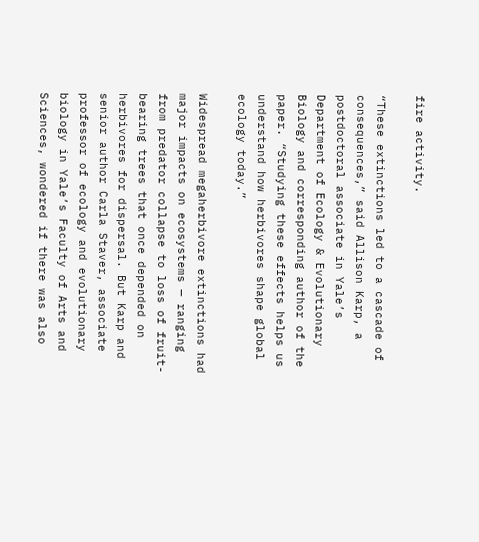fire activity.

“These extinctions led to a cascade of consequences,” said Allison Karp, a postdoctoral associate in Yale’s Department of Ecology & Evolutionary Biology and corresponding author of the paper. “Studying these effects helps us understand how herbivores shape global ecology today.”

Widespread megaherbivore extinctions had major impacts on ecosystems — ranging from predator collapse to loss of fruit-bearing trees that once depended on herbivores for dispersal. But Karp and senior author Carla Staver, associate professor of ecology and evolutionary biology in Yale’s Faculty of Arts and Sciences, wondered if there was also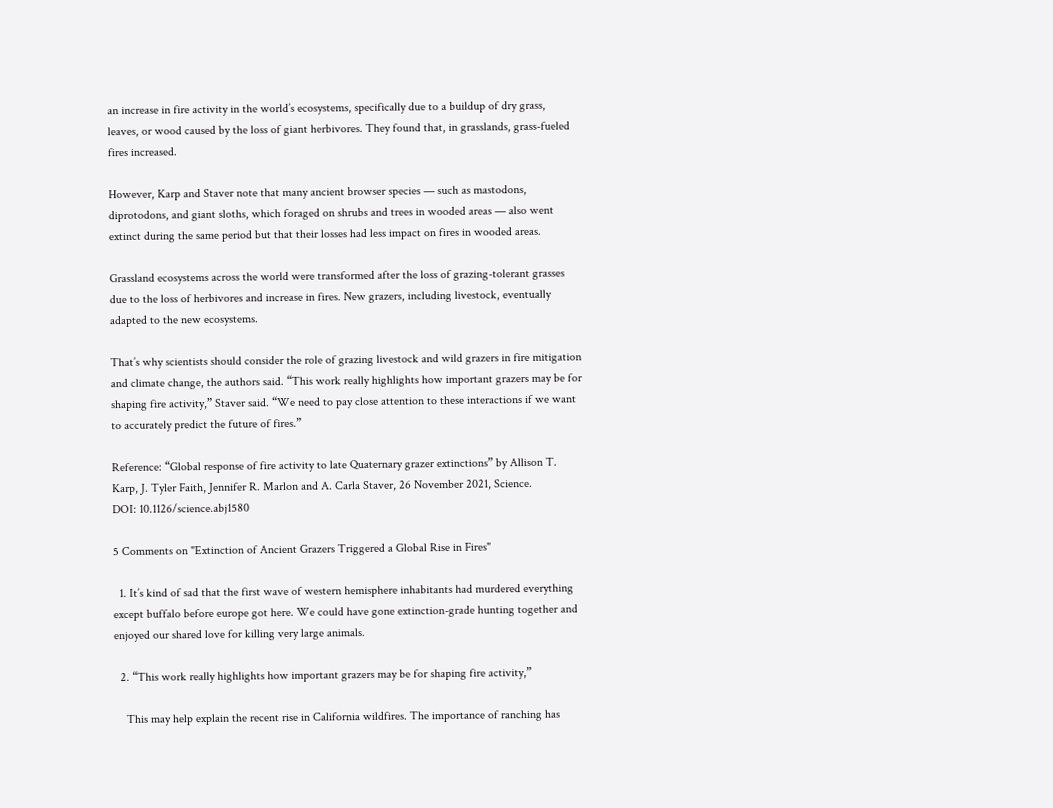an increase in fire activity in the world’s ecosystems, specifically due to a buildup of dry grass, leaves, or wood caused by the loss of giant herbivores. They found that, in grasslands, grass-fueled fires increased.

However, Karp and Staver note that many ancient browser species — such as mastodons, diprotodons, and giant sloths, which foraged on shrubs and trees in wooded areas — also went extinct during the same period but that their losses had less impact on fires in wooded areas.

Grassland ecosystems across the world were transformed after the loss of grazing-tolerant grasses due to the loss of herbivores and increase in fires. New grazers, including livestock, eventually adapted to the new ecosystems.

That’s why scientists should consider the role of grazing livestock and wild grazers in fire mitigation and climate change, the authors said. “This work really highlights how important grazers may be for shaping fire activity,” Staver said. “We need to pay close attention to these interactions if we want to accurately predict the future of fires.”

Reference: “Global response of fire activity to late Quaternary grazer extinctions” by Allison T. Karp, J. Tyler Faith, Jennifer R. Marlon and A. Carla Staver, 26 November 2021, Science.
DOI: 10.1126/science.abj1580

5 Comments on "Extinction of Ancient Grazers Triggered a Global Rise in Fires"

  1. It’s kind of sad that the first wave of western hemisphere inhabitants had murdered everything except buffalo before europe got here. We could have gone extinction-grade hunting together and enjoyed our shared love for killing very large animals.

  2. “This work really highlights how important grazers may be for shaping fire activity,”

    This may help explain the recent rise in California wildfires. The importance of ranching has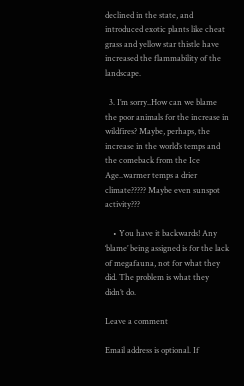declined in the state, and introduced exotic plants like cheat grass and yellow star thistle have increased the flammability of the landscape.

  3. I’m sorry..How can we blame the poor animals for the increase in wildfires? Maybe, perhaps, the increase in the world’s temps and the comeback from the Ice Age..warmer temps a drier climate????? Maybe even sunspot activity???

    • You have it backwards! Any ‘blame’ being assigned is for the lack of megafauna, not for what they did. The problem is what they didn’t do.

Leave a comment

Email address is optional. If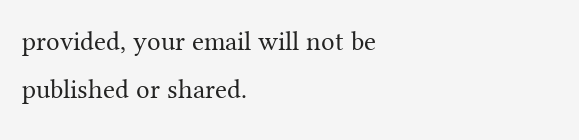provided, your email will not be published or shared.